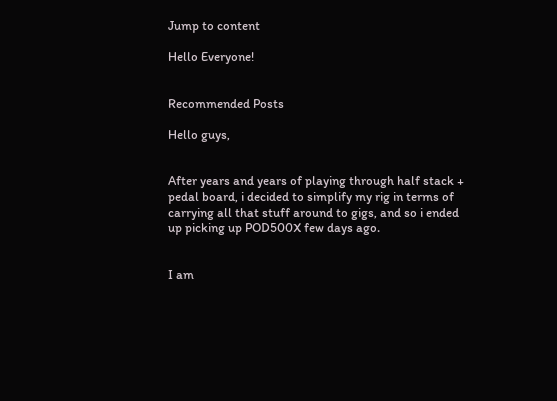Jump to content

Hello Everyone!


Recommended Posts

Hello guys,


After years and years of playing through half stack + pedal board, i decided to simplify my rig in terms of carrying all that stuff around to gigs, and so i ended up picking up POD500X few days ago.


I am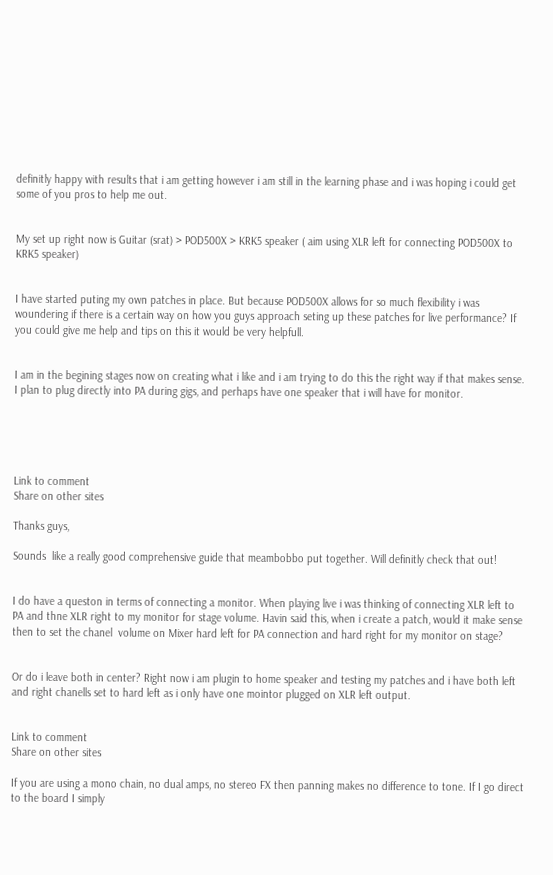definitly happy with results that i am getting however i am still in the learning phase and i was hoping i could get some of you pros to help me out.


My set up right now is Guitar (srat) > POD500X > KRK5 speaker ( aim using XLR left for connecting POD500X to KRK5 speaker)


I have started puting my own patches in place. But because POD500X allows for so much flexibility i was woundering if there is a certain way on how you guys approach seting up these patches for live performance? If you could give me help and tips on this it would be very helpfull.


I am in the begining stages now on creating what i like and i am trying to do this the right way if that makes sense. I plan to plug directly into PA during gigs, and perhaps have one speaker that i will have for monitor.





Link to comment
Share on other sites

Thanks guys,

Sounds  like a really good comprehensive guide that meambobbo put together. Will definitly check that out!


I do have a queston in terms of connecting a monitor. When playing live i was thinking of connecting XLR left to PA and thne XLR right to my monitor for stage volume. Havin said this, when i create a patch, would it make sense then to set the chanel  volume on Mixer hard left for PA connection and hard right for my monitor on stage?


Or do i leave both in center? Right now i am plugin to home speaker and testing my patches and i have both left and right chanells set to hard left as i only have one mointor plugged on XLR left output.


Link to comment
Share on other sites

If you are using a mono chain, no dual amps, no stereo FX then panning makes no difference to tone. If I go direct to the board I simply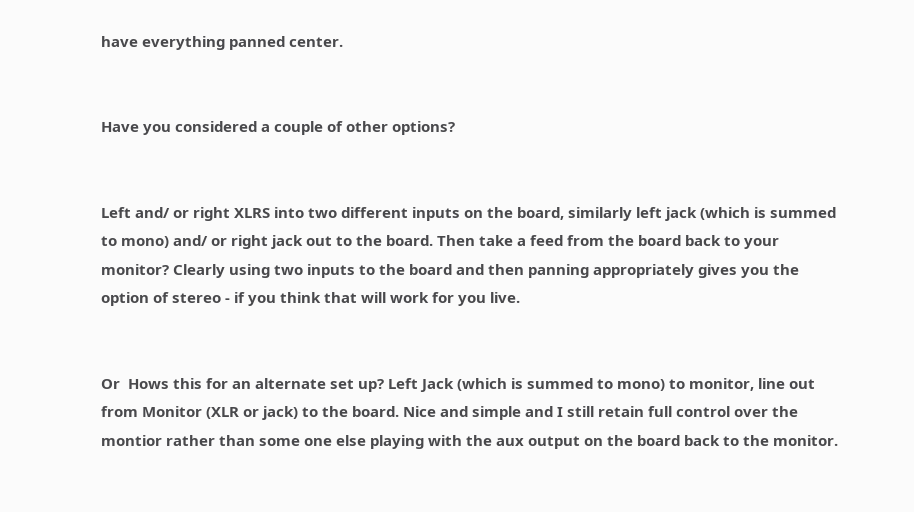have everything panned center.


Have you considered a couple of other options?


Left and/ or right XLRS into two different inputs on the board, similarly left jack (which is summed to mono) and/ or right jack out to the board. Then take a feed from the board back to your monitor? Clearly using two inputs to the board and then panning appropriately gives you the option of stereo - if you think that will work for you live.


Or  Hows this for an alternate set up? Left Jack (which is summed to mono) to monitor, line out from Monitor (XLR or jack) to the board. Nice and simple and I still retain full control over the montior rather than some one else playing with the aux output on the board back to the monitor.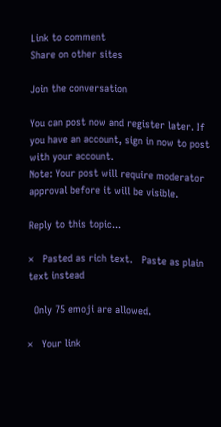Link to comment
Share on other sites

Join the conversation

You can post now and register later. If you have an account, sign in now to post with your account.
Note: Your post will require moderator approval before it will be visible.

Reply to this topic...

×   Pasted as rich text.   Paste as plain text instead

  Only 75 emoji are allowed.

×   Your link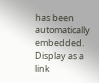has been automatically embedded.   Display as a link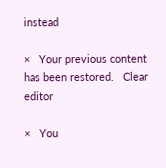instead

×   Your previous content has been restored.   Clear editor

×   You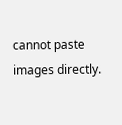cannot paste images directly.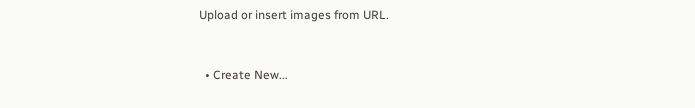Upload or insert images from URL.


  • Create New...